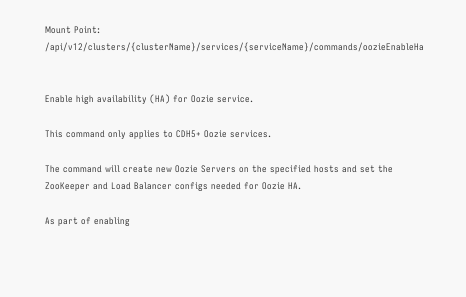Mount Point: /api/v12/clusters/{clusterName}/services/{serviceName}/commands/oozieEnableHa


Enable high availability (HA) for Oozie service.

This command only applies to CDH5+ Oozie services.

The command will create new Oozie Servers on the specified hosts and set the ZooKeeper and Load Balancer configs needed for Oozie HA.

As part of enabling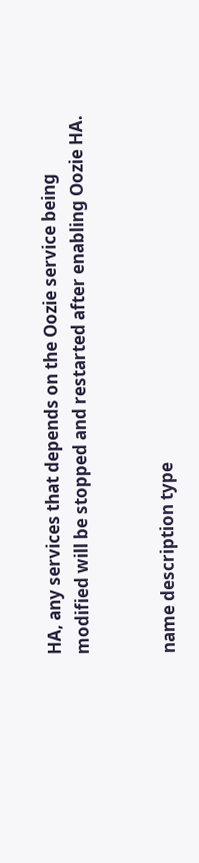HA, any services that depends on the Oozie service being modified will be stopped and restarted after enabling Oozie HA.


name description type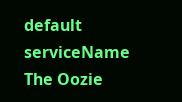default
serviceName The Oozie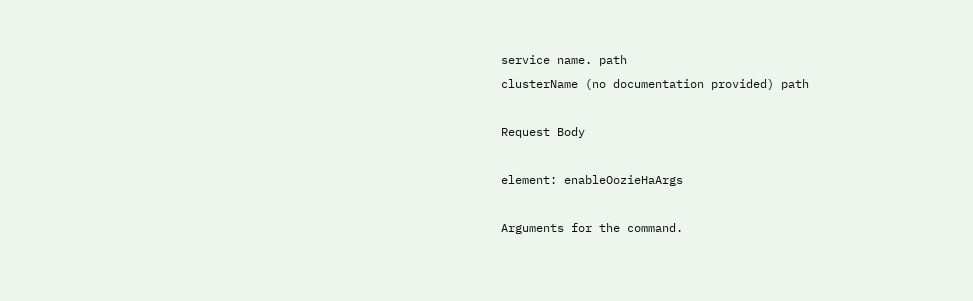service name. path
clusterName (no documentation provided) path

Request Body

element: enableOozieHaArgs

Arguments for the command.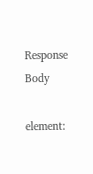Response Body

element: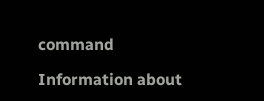command

Information about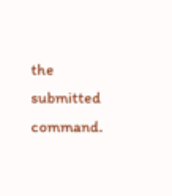the submitted command.